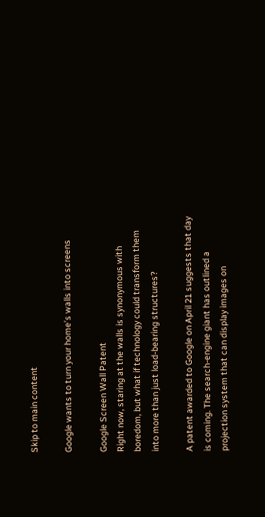Skip to main content

Google wants to turn your home’s walls into screens

Google Screen Wall Patent
Right now, staring at the walls is synonymous with boredom, but what if technology could transform them into more than just load-bearing structures?

A patent awarded to Google on April 21 suggests that day is coming. The search-engine giant has outlined a projection system that can display images on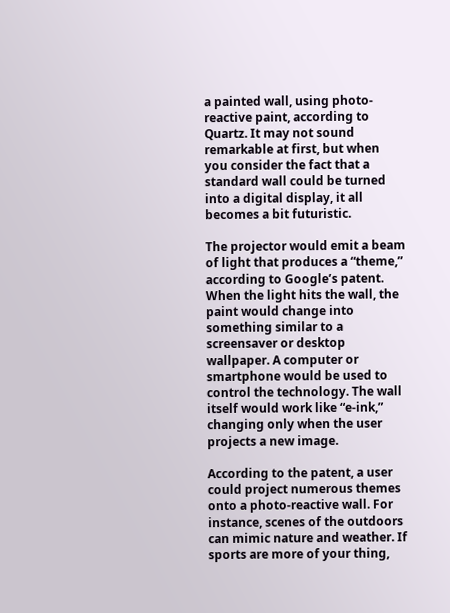a painted wall, using photo-reactive paint, according to Quartz. It may not sound remarkable at first, but when you consider the fact that a standard wall could be turned into a digital display, it all becomes a bit futuristic.

The projector would emit a beam of light that produces a “theme,” according to Google’s patent. When the light hits the wall, the paint would change into something similar to a screensaver or desktop wallpaper. A computer or smartphone would be used to control the technology. The wall itself would work like “e-ink,” changing only when the user projects a new image.

According to the patent, a user could project numerous themes onto a photo-reactive wall. For instance, scenes of the outdoors can mimic nature and weather. If sports are more of your thing,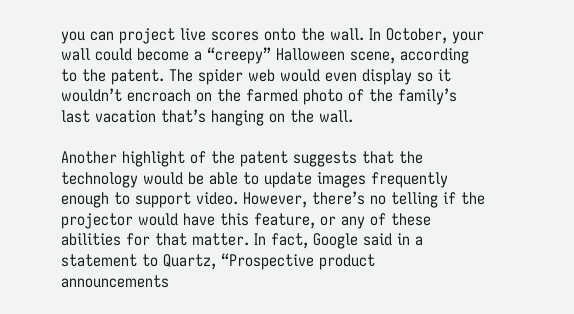you can project live scores onto the wall. In October, your wall could become a “creepy” Halloween scene, according to the patent. The spider web would even display so it wouldn’t encroach on the farmed photo of the family’s last vacation that’s hanging on the wall.

Another highlight of the patent suggests that the technology would be able to update images frequently enough to support video. However, there’s no telling if the projector would have this feature, or any of these abilities for that matter. In fact, Google said in a statement to Quartz, “Prospective product announcements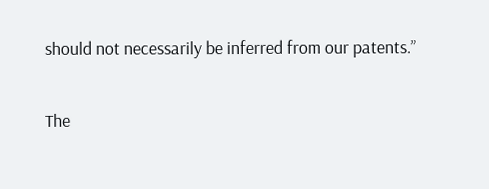should not necessarily be inferred from our patents.”

The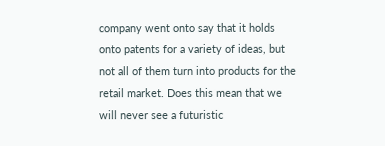company went onto say that it holds onto patents for a variety of ideas, but not all of them turn into products for the retail market. Does this mean that we will never see a futuristic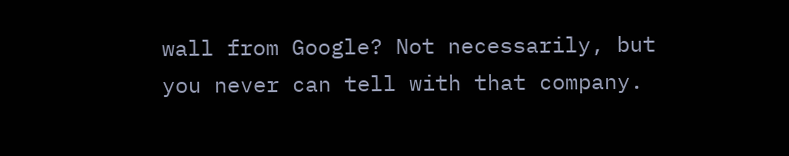wall from Google? Not necessarily, but you never can tell with that company.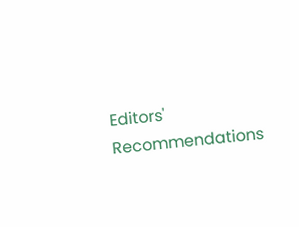Editors' Recommendations